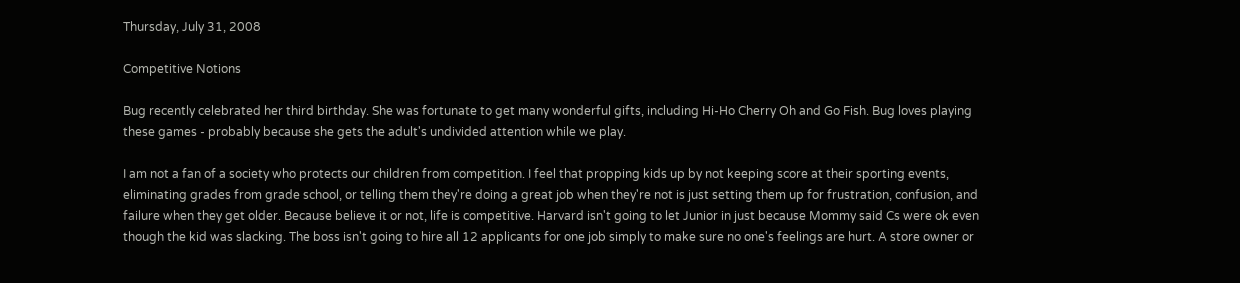Thursday, July 31, 2008

Competitive Notions

Bug recently celebrated her third birthday. She was fortunate to get many wonderful gifts, including Hi-Ho Cherry Oh and Go Fish. Bug loves playing these games - probably because she gets the adult's undivided attention while we play.

I am not a fan of a society who protects our children from competition. I feel that propping kids up by not keeping score at their sporting events, eliminating grades from grade school, or telling them they're doing a great job when they're not is just setting them up for frustration, confusion, and failure when they get older. Because believe it or not, life is competitive. Harvard isn't going to let Junior in just because Mommy said Cs were ok even though the kid was slacking. The boss isn't going to hire all 12 applicants for one job simply to make sure no one's feelings are hurt. A store owner or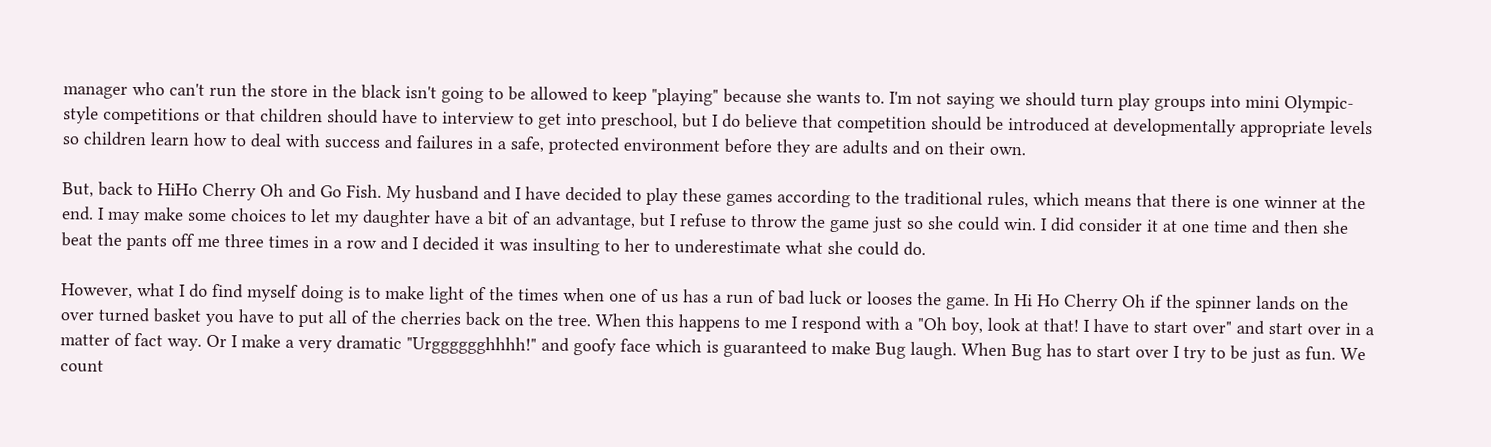manager who can't run the store in the black isn't going to be allowed to keep "playing" because she wants to. I'm not saying we should turn play groups into mini Olympic-style competitions or that children should have to interview to get into preschool, but I do believe that competition should be introduced at developmentally appropriate levels so children learn how to deal with success and failures in a safe, protected environment before they are adults and on their own.

But, back to HiHo Cherry Oh and Go Fish. My husband and I have decided to play these games according to the traditional rules, which means that there is one winner at the end. I may make some choices to let my daughter have a bit of an advantage, but I refuse to throw the game just so she could win. I did consider it at one time and then she beat the pants off me three times in a row and I decided it was insulting to her to underestimate what she could do.

However, what I do find myself doing is to make light of the times when one of us has a run of bad luck or looses the game. In Hi Ho Cherry Oh if the spinner lands on the over turned basket you have to put all of the cherries back on the tree. When this happens to me I respond with a "Oh boy, look at that! I have to start over" and start over in a matter of fact way. Or I make a very dramatic "Urgggggghhhh!" and goofy face which is guaranteed to make Bug laugh. When Bug has to start over I try to be just as fun. We count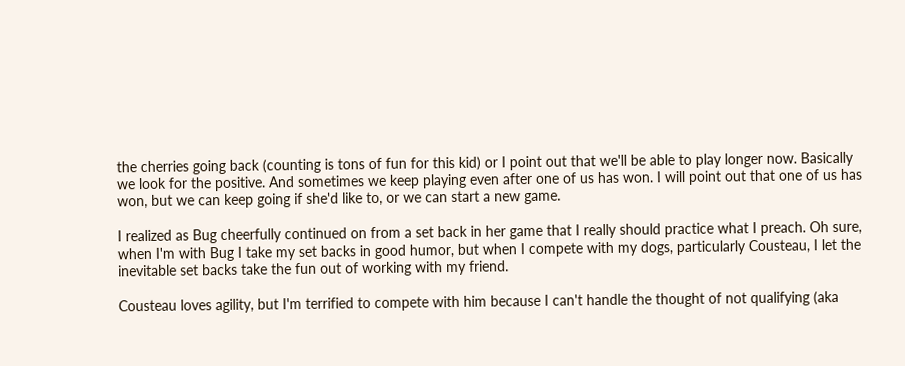the cherries going back (counting is tons of fun for this kid) or I point out that we'll be able to play longer now. Basically we look for the positive. And sometimes we keep playing even after one of us has won. I will point out that one of us has won, but we can keep going if she'd like to, or we can start a new game.

I realized as Bug cheerfully continued on from a set back in her game that I really should practice what I preach. Oh sure, when I'm with Bug I take my set backs in good humor, but when I compete with my dogs, particularly Cousteau, I let the inevitable set backs take the fun out of working with my friend.

Cousteau loves agility, but I'm terrified to compete with him because I can't handle the thought of not qualifying (aka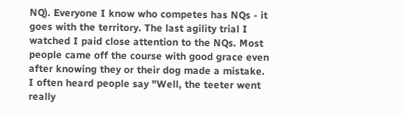NQ). Everyone I know who competes has NQs - it goes with the territory. The last agility trial I watched I paid close attention to the NQs. Most people came off the course with good grace even after knowing they or their dog made a mistake. I often heard people say "Well, the teeter went really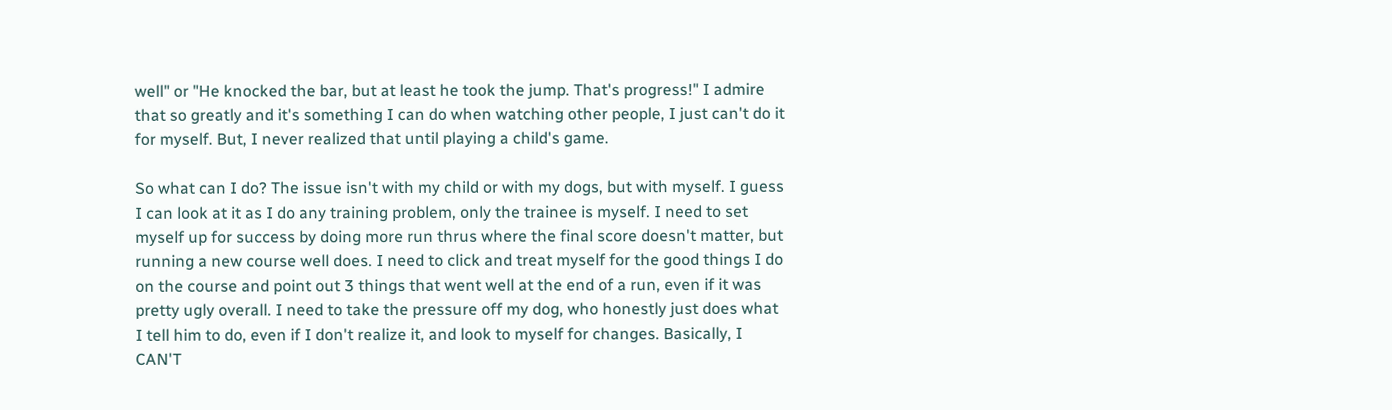well" or "He knocked the bar, but at least he took the jump. That's progress!" I admire that so greatly and it's something I can do when watching other people, I just can't do it for myself. But, I never realized that until playing a child's game.

So what can I do? The issue isn't with my child or with my dogs, but with myself. I guess I can look at it as I do any training problem, only the trainee is myself. I need to set myself up for success by doing more run thrus where the final score doesn't matter, but running a new course well does. I need to click and treat myself for the good things I do on the course and point out 3 things that went well at the end of a run, even if it was pretty ugly overall. I need to take the pressure off my dog, who honestly just does what I tell him to do, even if I don't realize it, and look to myself for changes. Basically, I CAN'T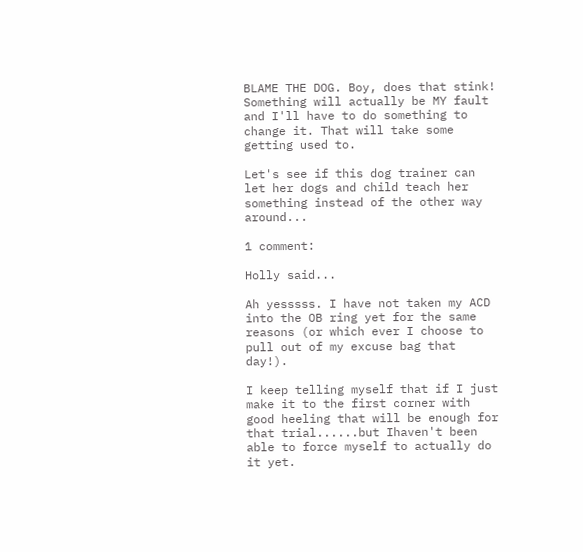BLAME THE DOG. Boy, does that stink! Something will actually be MY fault and I'll have to do something to change it. That will take some getting used to.

Let's see if this dog trainer can let her dogs and child teach her something instead of the other way around...

1 comment:

Holly said...

Ah yesssss. I have not taken my ACD into the OB ring yet for the same reasons (or which ever I choose to pull out of my excuse bag that day!).

I keep telling myself that if I just make it to the first corner with good heeling that will be enough for that trial......but Ihaven't been able to force myself to actually do it yet.